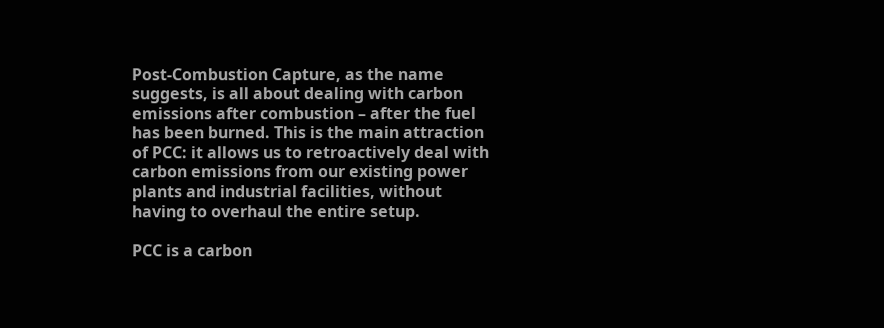Post-Combustion Capture, as the name suggests, is all about dealing with carbon emissions after combustion – after the fuel has been burned. This is the main attraction of PCC: it allows us to retroactively deal with carbon emissions from our existing power plants and industrial facilities, without having to overhaul the entire setup.

PCC is a carbon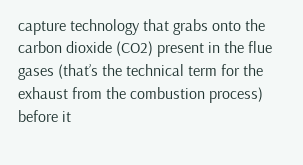capture technology that grabs onto the carbon dioxide (CO2) present in the flue gases (that’s the technical term for the exhaust from the combustion process) before it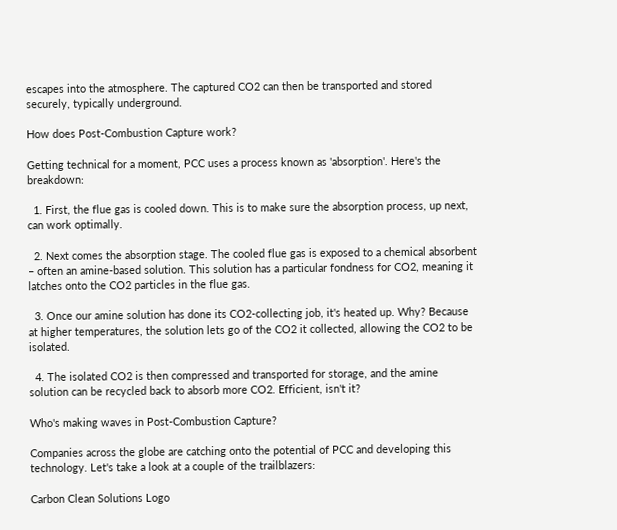escapes into the atmosphere. The captured CO2 can then be transported and stored securely, typically underground.

How does Post-Combustion Capture work?

Getting technical for a moment, PCC uses a process known as 'absorption'. Here's the breakdown:

  1. First, the flue gas is cooled down. This is to make sure the absorption process, up next, can work optimally.

  2. Next comes the absorption stage. The cooled flue gas is exposed to a chemical absorbent – often an amine-based solution. This solution has a particular fondness for CO2, meaning it latches onto the CO2 particles in the flue gas.

  3. Once our amine solution has done its CO2-collecting job, it's heated up. Why? Because at higher temperatures, the solution lets go of the CO2 it collected, allowing the CO2 to be isolated.

  4. The isolated CO2 is then compressed and transported for storage, and the amine solution can be recycled back to absorb more CO2. Efficient, isn't it?

Who's making waves in Post-Combustion Capture?

Companies across the globe are catching onto the potential of PCC and developing this technology. Let's take a look at a couple of the trailblazers:

Carbon Clean Solutions Logo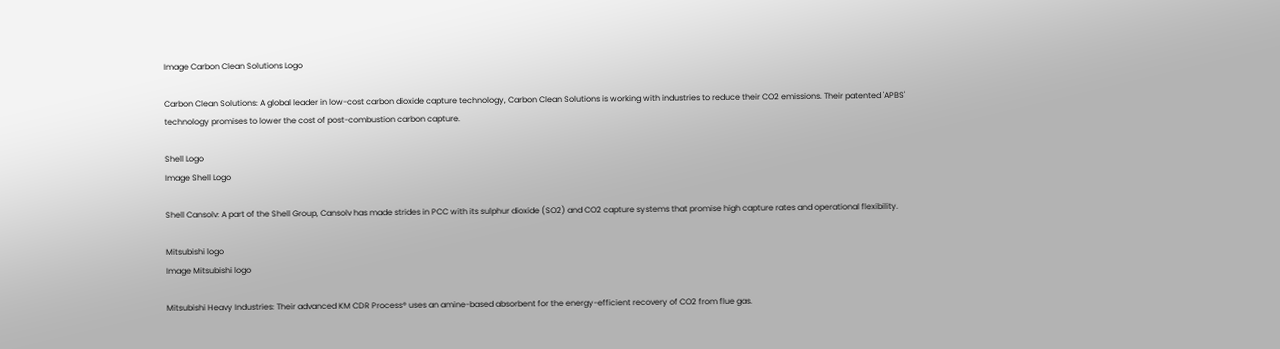Image Carbon Clean Solutions Logo

Carbon Clean Solutions: A global leader in low-cost carbon dioxide capture technology, Carbon Clean Solutions is working with industries to reduce their CO2 emissions. Their patented 'APBS' technology promises to lower the cost of post-combustion carbon capture.

Shell Logo
Image Shell Logo

Shell Cansolv: A part of the Shell Group, Cansolv has made strides in PCC with its sulphur dioxide (SO2) and CO2 capture systems that promise high capture rates and operational flexibility.

Mitsubishi logo
Image Mitsubishi logo

Mitsubishi Heavy Industries: Their advanced KM CDR Process® uses an amine-based absorbent for the energy-efficient recovery of CO2 from flue gas.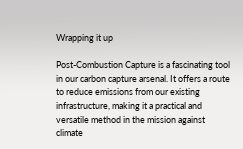Wrapping it up

Post-Combustion Capture is a fascinating tool in our carbon capture arsenal. It offers a route to reduce emissions from our existing infrastructure, making it a practical and versatile method in the mission against climate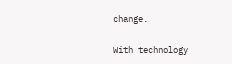change.

With technology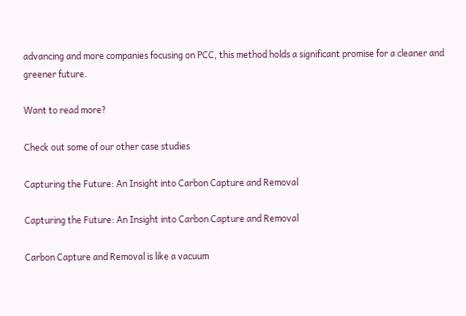advancing and more companies focusing on PCC, this method holds a significant promise for a cleaner and greener future.

Want to read more?

Check out some of our other case studies

Capturing the Future: An Insight into Carbon Capture and Removal

Capturing the Future: An Insight into Carbon Capture and Removal

Carbon Capture and Removal is like a vacuum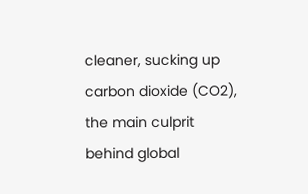cleaner, sucking up carbon dioxide (CO2), the main culprit behind global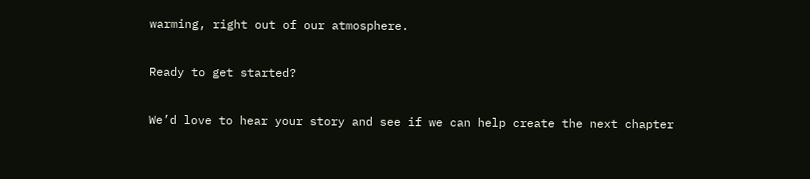warming, right out of our atmosphere.

Ready to get started?

We’d love to hear your story and see if we can help create the next chapter